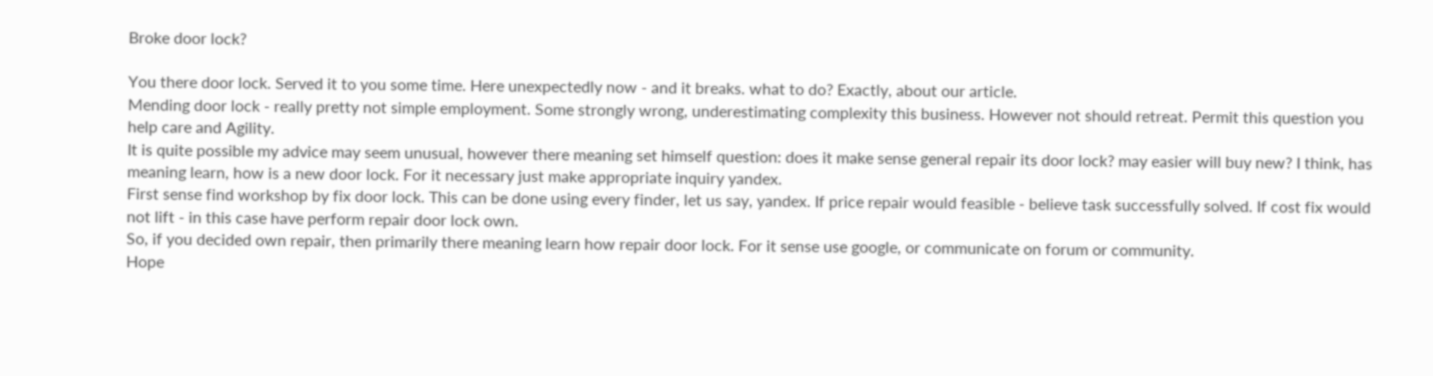Broke door lock?

You there door lock. Served it to you some time. Here unexpectedly now - and it breaks. what to do? Exactly, about our article.
Mending door lock - really pretty not simple employment. Some strongly wrong, underestimating complexity this business. However not should retreat. Permit this question you help care and Agility.
It is quite possible my advice may seem unusual, however there meaning set himself question: does it make sense general repair its door lock? may easier will buy new? I think, has meaning learn, how is a new door lock. For it necessary just make appropriate inquiry yandex.
First sense find workshop by fix door lock. This can be done using every finder, let us say, yandex. If price repair would feasible - believe task successfully solved. If cost fix would not lift - in this case have perform repair door lock own.
So, if you decided own repair, then primarily there meaning learn how repair door lock. For it sense use google, or communicate on forum or community.
Hope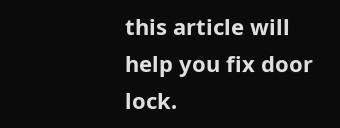this article will help you fix door lock.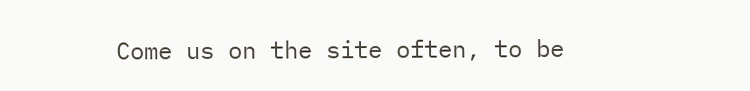Come us on the site often, to be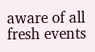aware of all fresh events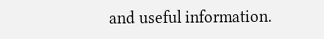and useful information.